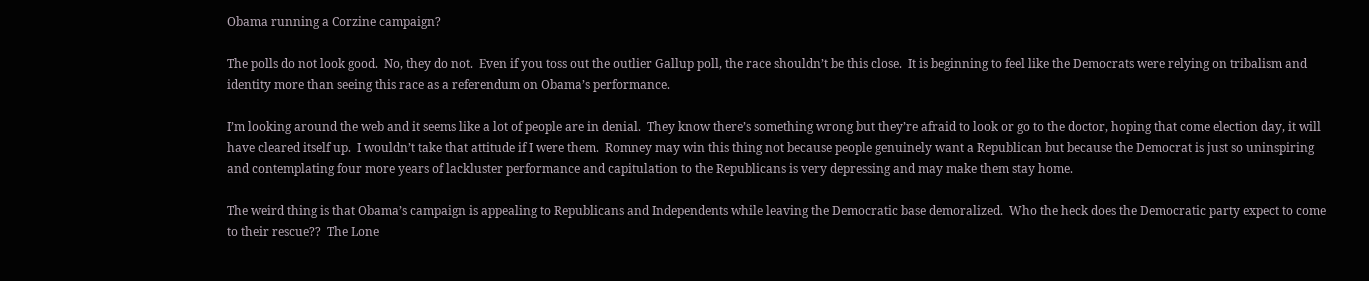Obama running a Corzine campaign?

The polls do not look good.  No, they do not.  Even if you toss out the outlier Gallup poll, the race shouldn’t be this close.  It is beginning to feel like the Democrats were relying on tribalism and identity more than seeing this race as a referendum on Obama’s performance.

I’m looking around the web and it seems like a lot of people are in denial.  They know there’s something wrong but they’re afraid to look or go to the doctor, hoping that come election day, it will have cleared itself up.  I wouldn’t take that attitude if I were them.  Romney may win this thing not because people genuinely want a Republican but because the Democrat is just so uninspiring and contemplating four more years of lackluster performance and capitulation to the Republicans is very depressing and may make them stay home.

The weird thing is that Obama’s campaign is appealing to Republicans and Independents while leaving the Democratic base demoralized.  Who the heck does the Democratic party expect to come to their rescue??  The Lone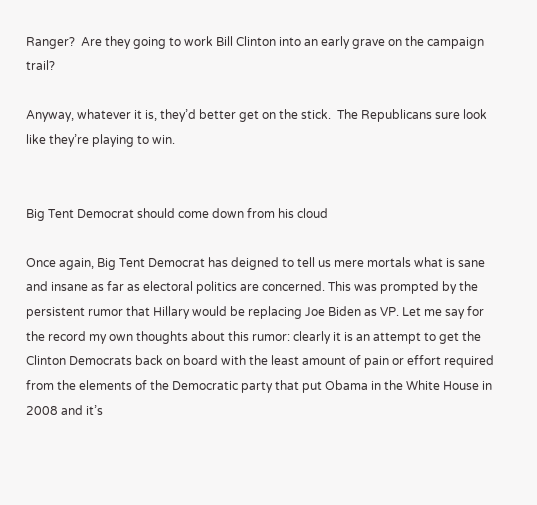Ranger?  Are they going to work Bill Clinton into an early grave on the campaign trail?

Anyway, whatever it is, they’d better get on the stick.  The Republicans sure look like they’re playing to win.


Big Tent Democrat should come down from his cloud

Once again, Big Tent Democrat has deigned to tell us mere mortals what is sane and insane as far as electoral politics are concerned. This was prompted by the persistent rumor that Hillary would be replacing Joe Biden as VP. Let me say for the record my own thoughts about this rumor: clearly it is an attempt to get the Clinton Democrats back on board with the least amount of pain or effort required from the elements of the Democratic party that put Obama in the White House in 2008 and it’s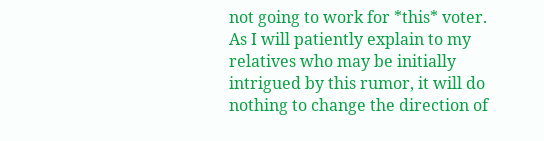not going to work for *this* voter. As I will patiently explain to my relatives who may be initially intrigued by this rumor, it will do nothing to change the direction of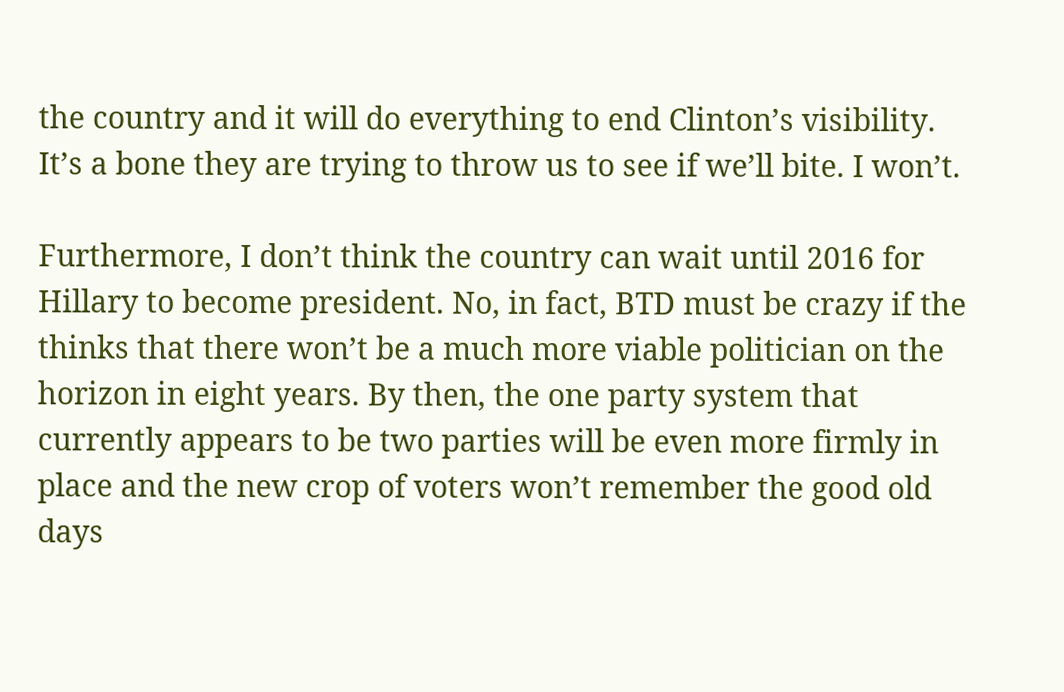the country and it will do everything to end Clinton’s visibility. It’s a bone they are trying to throw us to see if we’ll bite. I won’t.

Furthermore, I don’t think the country can wait until 2016 for Hillary to become president. No, in fact, BTD must be crazy if the thinks that there won’t be a much more viable politician on the horizon in eight years. By then, the one party system that currently appears to be two parties will be even more firmly in place and the new crop of voters won’t remember the good old days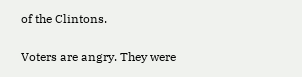of the Clintons.

Voters are angry. They were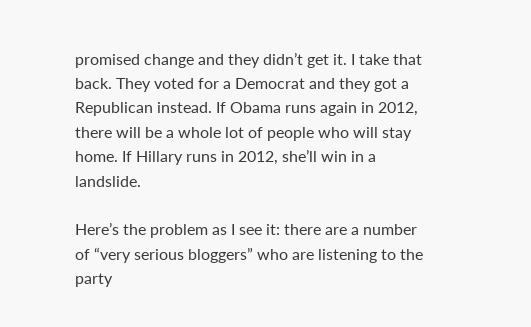promised change and they didn’t get it. I take that back. They voted for a Democrat and they got a Republican instead. If Obama runs again in 2012, there will be a whole lot of people who will stay home. If Hillary runs in 2012, she’ll win in a landslide.

Here’s the problem as I see it: there are a number of “very serious bloggers” who are listening to the party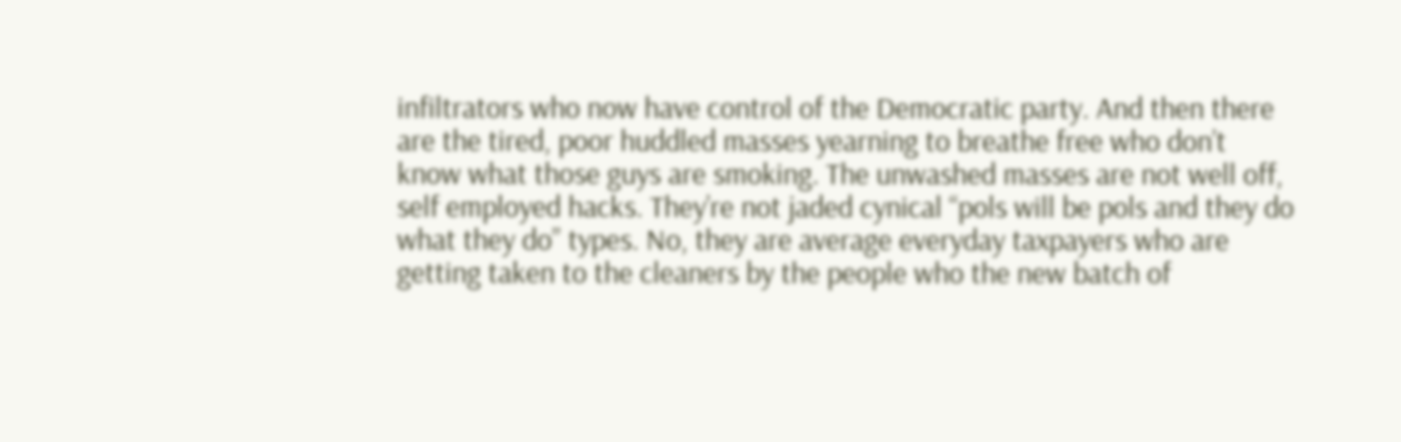infiltrators who now have control of the Democratic party. And then there are the tired, poor huddled masses yearning to breathe free who don’t know what those guys are smoking. The unwashed masses are not well off, self employed hacks. They’re not jaded cynical “pols will be pols and they do what they do” types. No, they are average everyday taxpayers who are getting taken to the cleaners by the people who the new batch of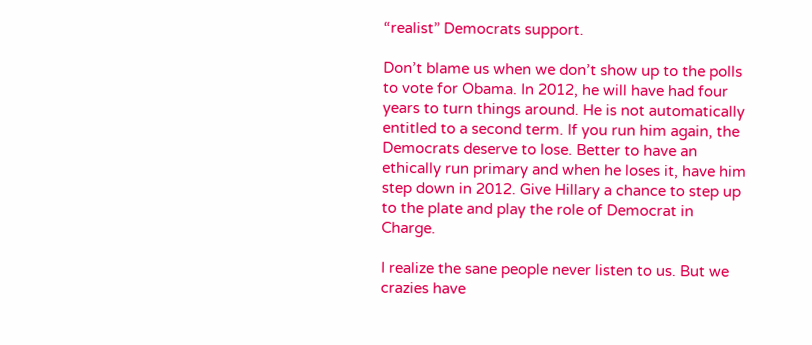“realist” Democrats support.

Don’t blame us when we don’t show up to the polls to vote for Obama. In 2012, he will have had four years to turn things around. He is not automatically entitled to a second term. If you run him again, the Democrats deserve to lose. Better to have an ethically run primary and when he loses it, have him step down in 2012. Give Hillary a chance to step up to the plate and play the role of Democrat in Charge.

I realize the sane people never listen to us. But we crazies have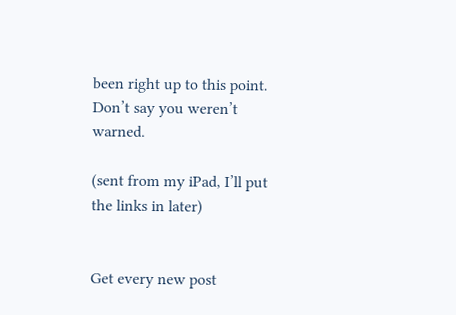been right up to this point. Don’t say you weren’t warned.

(sent from my iPad, I’ll put the links in later)


Get every new post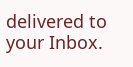delivered to your Inbox.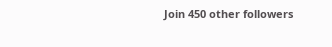Join 450 other followers